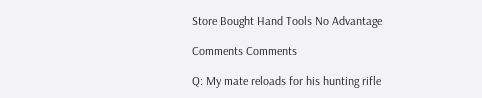Store Bought Hand Tools No Advantage

Comments Comments

Q: My mate reloads for his hunting rifle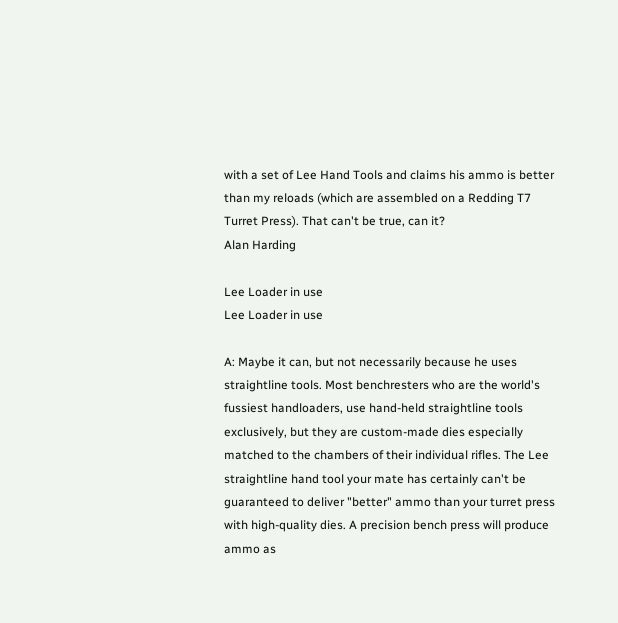with a set of Lee Hand Tools and claims his ammo is better than my reloads (which are assembled on a Redding T7 Turret Press). That can't be true, can it?
Alan Harding

Lee Loader in use
Lee Loader in use

A: Maybe it can, but not necessarily because he uses straightline tools. Most benchresters who are the world's fussiest handloaders, use hand-held straightline tools exclusively, but they are custom-made dies especially matched to the chambers of their individual rifles. The Lee straightline hand tool your mate has certainly can't be guaranteed to deliver "better" ammo than your turret press with high-quality dies. A precision bench press will produce ammo as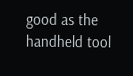good as the handheld tool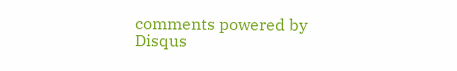comments powered by Disqus